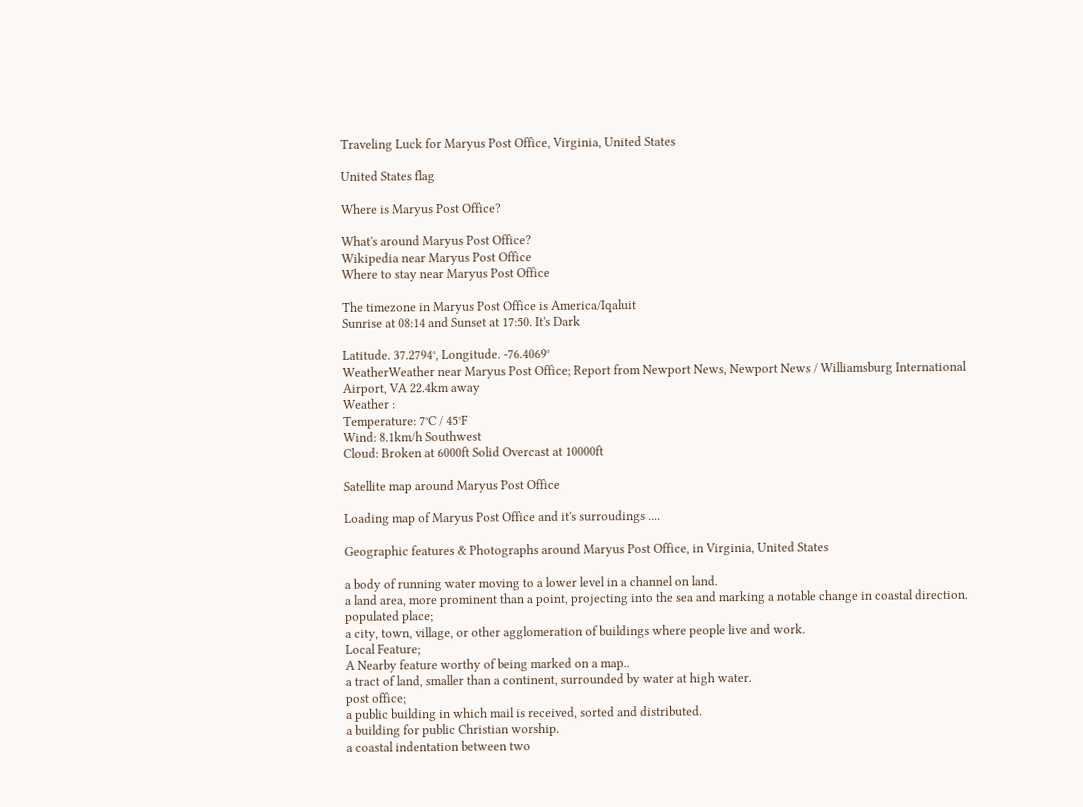Traveling Luck for Maryus Post Office, Virginia, United States

United States flag

Where is Maryus Post Office?

What's around Maryus Post Office?
Wikipedia near Maryus Post Office
Where to stay near Maryus Post Office

The timezone in Maryus Post Office is America/Iqaluit
Sunrise at 08:14 and Sunset at 17:50. It's Dark

Latitude. 37.2794°, Longitude. -76.4069°
WeatherWeather near Maryus Post Office; Report from Newport News, Newport News / Williamsburg International Airport, VA 22.4km away
Weather :
Temperature: 7°C / 45°F
Wind: 8.1km/h Southwest
Cloud: Broken at 6000ft Solid Overcast at 10000ft

Satellite map around Maryus Post Office

Loading map of Maryus Post Office and it's surroudings ....

Geographic features & Photographs around Maryus Post Office, in Virginia, United States

a body of running water moving to a lower level in a channel on land.
a land area, more prominent than a point, projecting into the sea and marking a notable change in coastal direction.
populated place;
a city, town, village, or other agglomeration of buildings where people live and work.
Local Feature;
A Nearby feature worthy of being marked on a map..
a tract of land, smaller than a continent, surrounded by water at high water.
post office;
a public building in which mail is received, sorted and distributed.
a building for public Christian worship.
a coastal indentation between two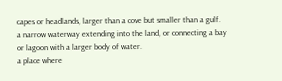capes or headlands, larger than a cove but smaller than a gulf.
a narrow waterway extending into the land, or connecting a bay or lagoon with a larger body of water.
a place where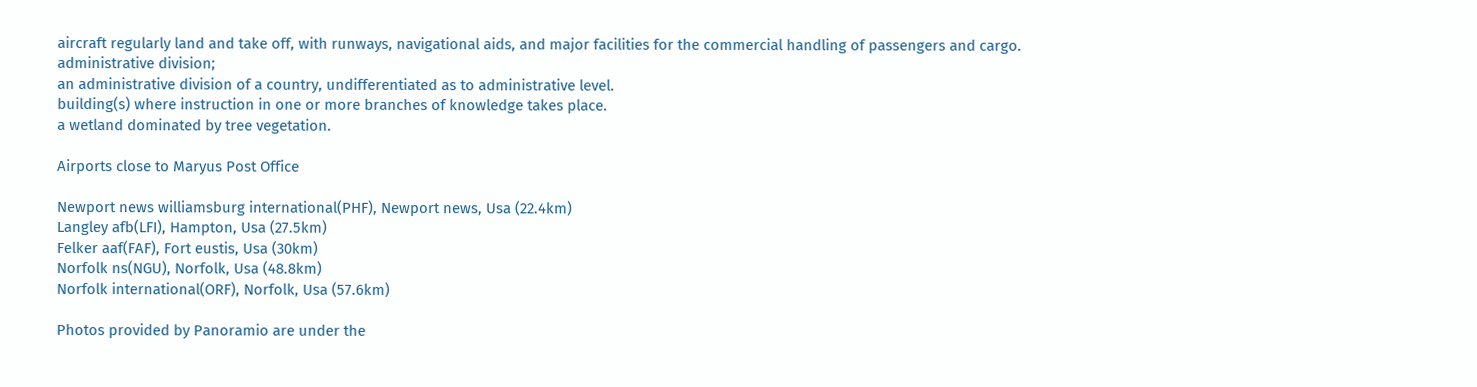aircraft regularly land and take off, with runways, navigational aids, and major facilities for the commercial handling of passengers and cargo.
administrative division;
an administrative division of a country, undifferentiated as to administrative level.
building(s) where instruction in one or more branches of knowledge takes place.
a wetland dominated by tree vegetation.

Airports close to Maryus Post Office

Newport news williamsburg international(PHF), Newport news, Usa (22.4km)
Langley afb(LFI), Hampton, Usa (27.5km)
Felker aaf(FAF), Fort eustis, Usa (30km)
Norfolk ns(NGU), Norfolk, Usa (48.8km)
Norfolk international(ORF), Norfolk, Usa (57.6km)

Photos provided by Panoramio are under the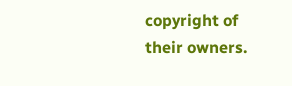copyright of their owners.